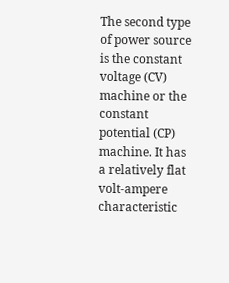The second type of power source is the constant voltage (CV) machine or the constant potential (CP) machine. It has a relatively flat volt-ampere characteristic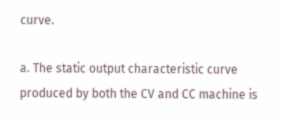curve.

a. The static output characteristic curve produced by both the CV and CC machine is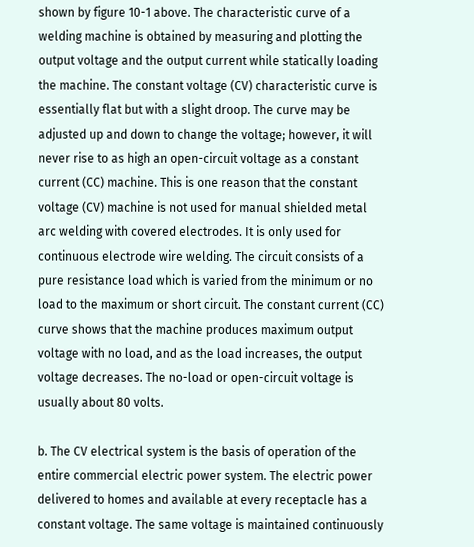shown by figure 10-1 above. The characteristic curve of a welding machine is obtained by measuring and plotting the output voltage and the output current while statically loading the machine. The constant voltage (CV) characteristic curve is essentially flat but with a slight droop. The curve may be adjusted up and down to change the voltage; however, it will never rise to as high an open-circuit voltage as a constant current (CC) machine. This is one reason that the constant voltage (CV) machine is not used for manual shielded metal arc welding with covered electrodes. It is only used for continuous electrode wire welding. The circuit consists of a pure resistance load which is varied from the minimum or no load to the maximum or short circuit. The constant current (CC) curve shows that the machine produces maximum output voltage with no load, and as the load increases, the output voltage decreases. The no-load or open-circuit voltage is usually about 80 volts.

b. The CV electrical system is the basis of operation of the entire commercial electric power system. The electric power delivered to homes and available at every receptacle has a constant voltage. The same voltage is maintained continuously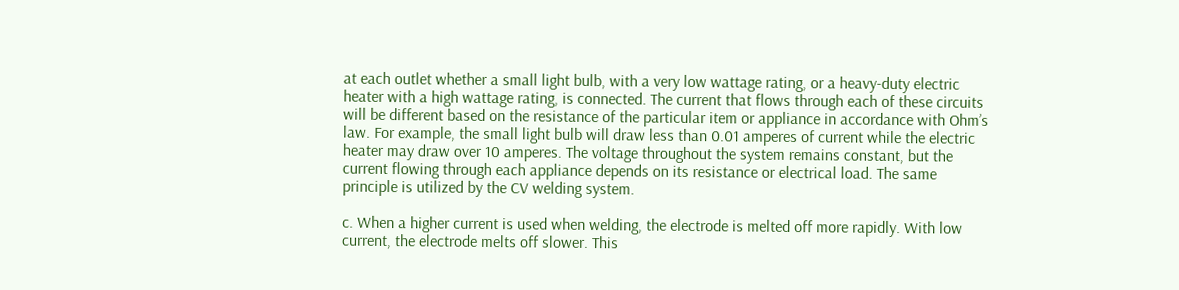at each outlet whether a small light bulb, with a very low wattage rating, or a heavy-duty electric heater with a high wattage rating, is connected. The current that flows through each of these circuits will be different based on the resistance of the particular item or appliance in accordance with Ohm’s law. For example, the small light bulb will draw less than 0.01 amperes of current while the electric heater may draw over 10 amperes. The voltage throughout the system remains constant, but the current flowing through each appliance depends on its resistance or electrical load. The same principle is utilized by the CV welding system.

c. When a higher current is used when welding, the electrode is melted off more rapidly. With low current, the electrode melts off slower. This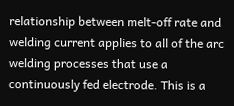relationship between melt-off rate and welding current applies to all of the arc welding processes that use a continuously fed electrode. This is a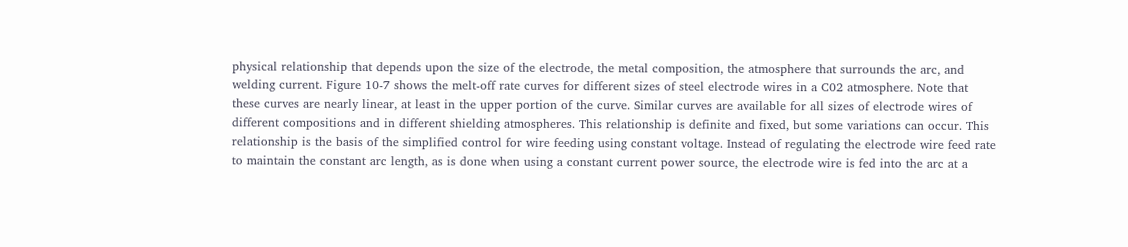physical relationship that depends upon the size of the electrode, the metal composition, the atmosphere that surrounds the arc, and welding current. Figure 10-7 shows the melt-off rate curves for different sizes of steel electrode wires in a C02 atmosphere. Note that these curves are nearly linear, at least in the upper portion of the curve. Similar curves are available for all sizes of electrode wires of different compositions and in different shielding atmospheres. This relationship is definite and fixed, but some variations can occur. This relationship is the basis of the simplified control for wire feeding using constant voltage. Instead of regulating the electrode wire feed rate to maintain the constant arc length, as is done when using a constant current power source, the electrode wire is fed into the arc at a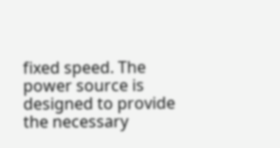fixed speed. The power source is designed to provide the necessary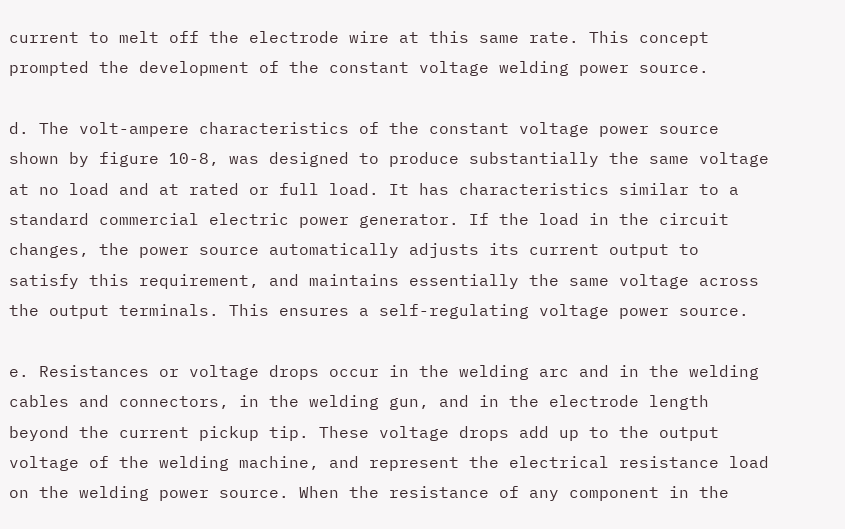current to melt off the electrode wire at this same rate. This concept prompted the development of the constant voltage welding power source.

d. The volt-ampere characteristics of the constant voltage power source shown by figure 10-8, was designed to produce substantially the same voltage at no load and at rated or full load. It has characteristics similar to a standard commercial electric power generator. If the load in the circuit changes, the power source automatically adjusts its current output to satisfy this requirement, and maintains essentially the same voltage across the output terminals. This ensures a self-regulating voltage power source.

e. Resistances or voltage drops occur in the welding arc and in the welding cables and connectors, in the welding gun, and in the electrode length beyond the current pickup tip. These voltage drops add up to the output voltage of the welding machine, and represent the electrical resistance load on the welding power source. When the resistance of any component in the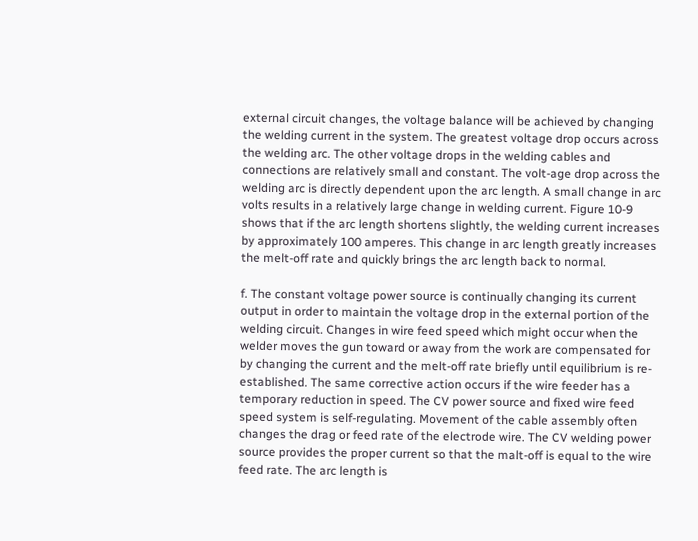external circuit changes, the voltage balance will be achieved by changing the welding current in the system. The greatest voltage drop occurs across the welding arc. The other voltage drops in the welding cables and connections are relatively small and constant. The volt-age drop across the welding arc is directly dependent upon the arc length. A small change in arc volts results in a relatively large change in welding current. Figure 10-9 shows that if the arc length shortens slightly, the welding current increases by approximately 100 amperes. This change in arc length greatly increases the melt-off rate and quickly brings the arc length back to normal.

f. The constant voltage power source is continually changing its current output in order to maintain the voltage drop in the external portion of the welding circuit. Changes in wire feed speed which might occur when the welder moves the gun toward or away from the work are compensated for by changing the current and the melt-off rate briefly until equilibrium is re-established. The same corrective action occurs if the wire feeder has a temporary reduction in speed. The CV power source and fixed wire feed speed system is self-regulating. Movement of the cable assembly often changes the drag or feed rate of the electrode wire. The CV welding power source provides the proper current so that the malt-off is equal to the wire feed rate. The arc length is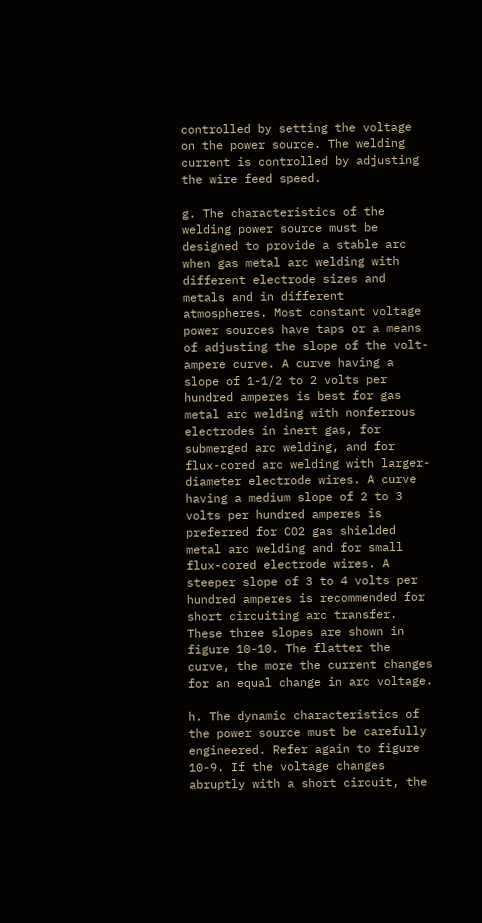controlled by setting the voltage on the power source. The welding current is controlled by adjusting the wire feed speed.

g. The characteristics of the welding power source must be designed to provide a stable arc when gas metal arc welding with different electrode sizes and metals and in different atmospheres. Most constant voltage power sources have taps or a means of adjusting the slope of the volt-ampere curve. A curve having a slope of 1-1/2 to 2 volts per hundred amperes is best for gas metal arc welding with nonferrous electrodes in inert gas, for submerged arc welding, and for flux-cored arc welding with larger-diameter electrode wires. A curve having a medium slope of 2 to 3 volts per hundred amperes is preferred for CO2 gas shielded metal arc welding and for small flux-cored electrode wires. A steeper slope of 3 to 4 volts per hundred amperes is recommended for short circuiting arc transfer. These three slopes are shown in figure 10-10. The flatter the curve, the more the current changes for an equal change in arc voltage.

h. The dynamic characteristics of the power source must be carefully engineered. Refer again to figure 10-9. If the voltage changes abruptly with a short circuit, the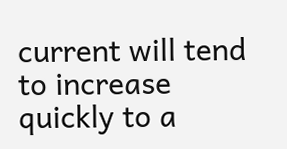current will tend to increase quickly to a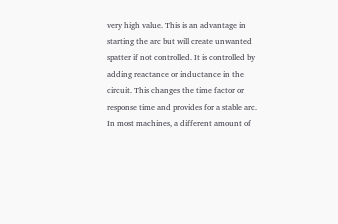very high value. This is an advantage in starting the arc but will create unwanted spatter if not controlled. It is controlled by adding reactance or inductance in the circuit. This changes the time factor or response time and provides for a stable arc. In most machines, a different amount of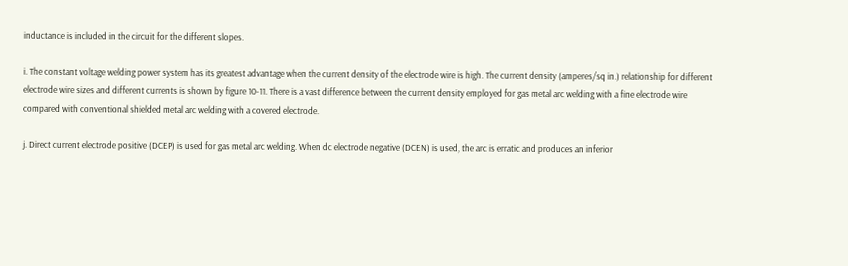inductance is included in the circuit for the different slopes.

i. The constant voltage welding power system has its greatest advantage when the current density of the electrode wire is high. The current density (amperes/sq in.) relationship for different electrode wire sizes and different currents is shown by figure 10-11. There is a vast difference between the current density employed for gas metal arc welding with a fine electrode wire compared with conventional shielded metal arc welding with a covered electrode.

j. Direct current electrode positive (DCEP) is used for gas metal arc welding. When dc electrode negative (DCEN) is used, the arc is erratic and produces an inferior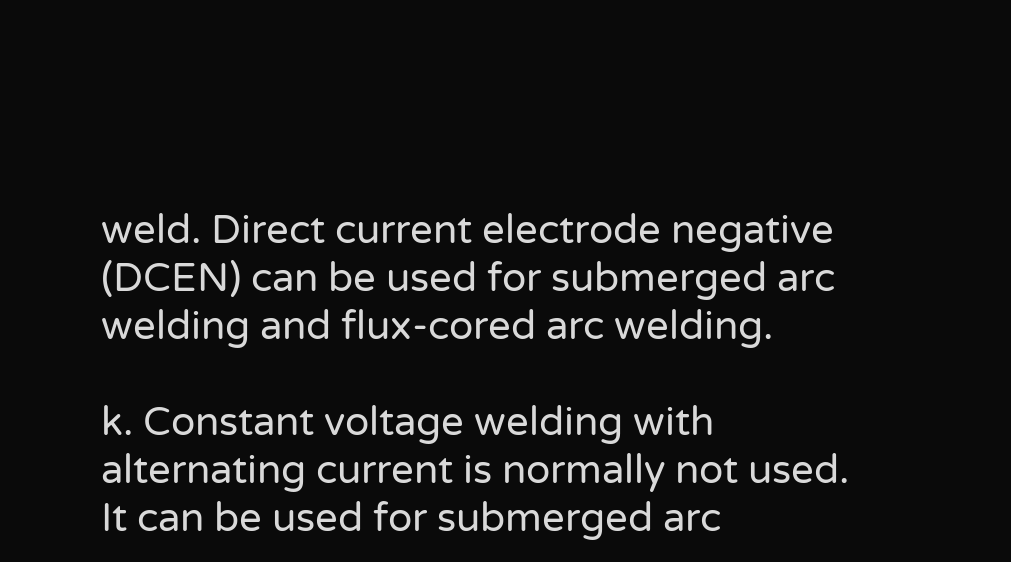weld. Direct current electrode negative (DCEN) can be used for submerged arc welding and flux-cored arc welding.

k. Constant voltage welding with alternating current is normally not used. It can be used for submerged arc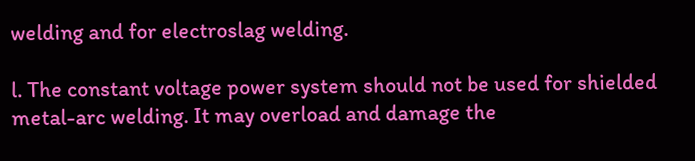welding and for electroslag welding.

l. The constant voltage power system should not be used for shielded metal-arc welding. It may overload and damage the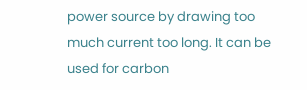power source by drawing too much current too long. It can be used for carbon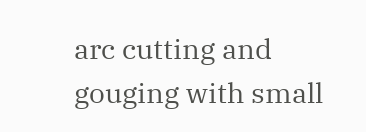arc cutting and gouging with small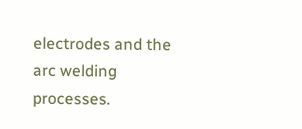electrodes and the arc welding processes.